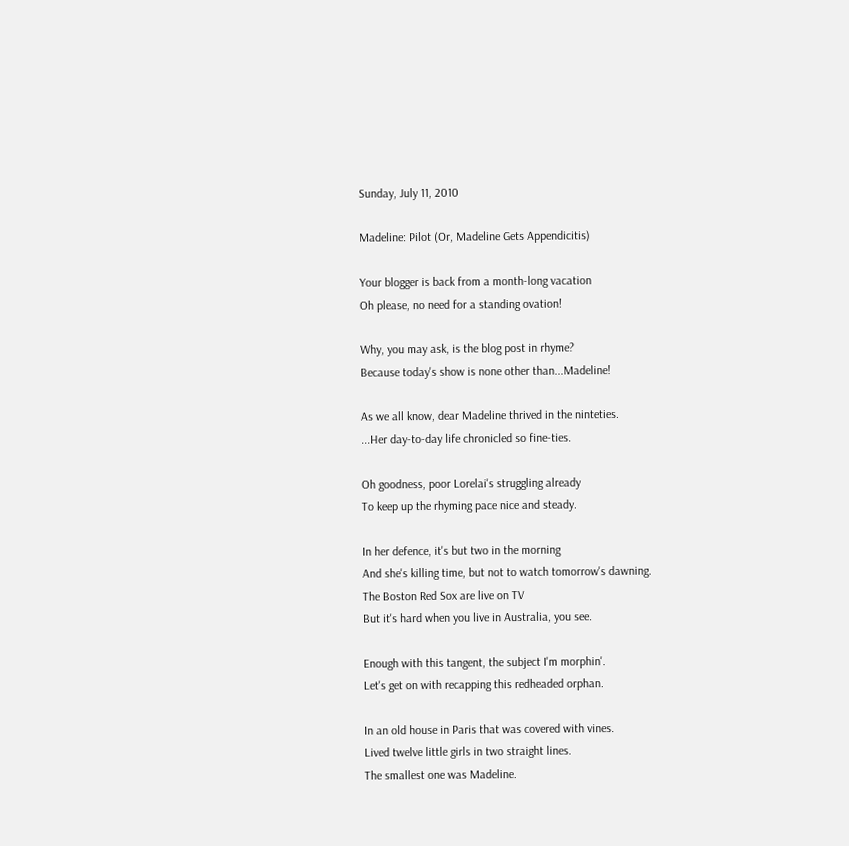Sunday, July 11, 2010

Madeline: Pilot (Or, Madeline Gets Appendicitis)

Your blogger is back from a month-long vacation
Oh please, no need for a standing ovation!

Why, you may ask, is the blog post in rhyme?
Because today's show is none other than...Madeline!

As we all know, dear Madeline thrived in the ninteties.
...Her day-to-day life chronicled so fine-ties.

Oh goodness, poor Lorelai's struggling already
To keep up the rhyming pace nice and steady.

In her defence, it's but two in the morning
And she's killing time, but not to watch tomorrow's dawning.
The Boston Red Sox are live on TV
But it's hard when you live in Australia, you see.

Enough with this tangent, the subject I'm morphin'.
Let's get on with recapping this redheaded orphan.

In an old house in Paris that was covered with vines.
Lived twelve little girls in two straight lines.
The smallest one was Madeline.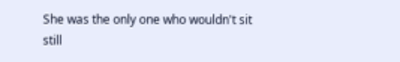She was the only one who wouldn't sit still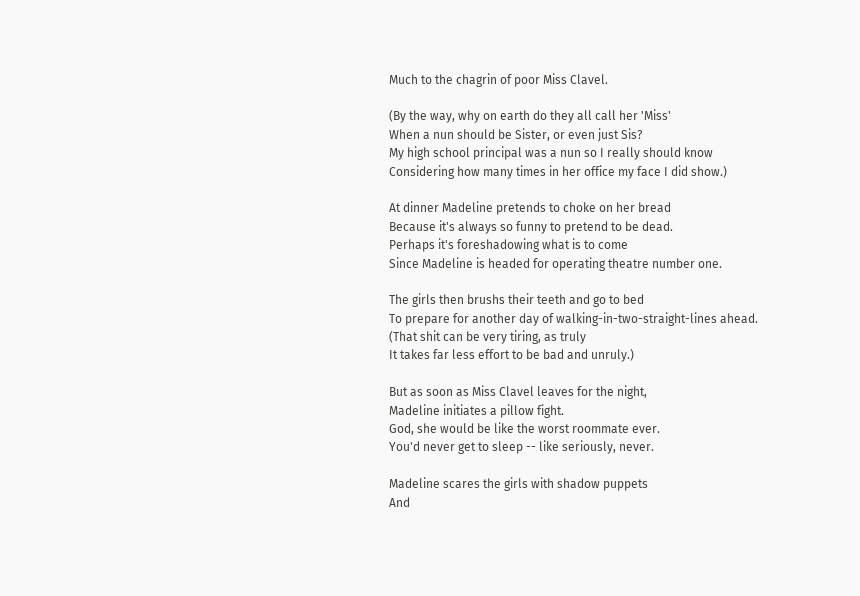Much to the chagrin of poor Miss Clavel.

(By the way, why on earth do they all call her 'Miss'
When a nun should be Sister, or even just Sis?
My high school principal was a nun so I really should know
Considering how many times in her office my face I did show.)

At dinner Madeline pretends to choke on her bread
Because it's always so funny to pretend to be dead.
Perhaps it's foreshadowing what is to come
Since Madeline is headed for operating theatre number one.

The girls then brushs their teeth and go to bed
To prepare for another day of walking-in-two-straight-lines ahead.
(That shit can be very tiring, as truly
It takes far less effort to be bad and unruly.)

But as soon as Miss Clavel leaves for the night,
Madeline initiates a pillow fight.
God, she would be like the worst roommate ever.
You'd never get to sleep -- like seriously, never.

Madeline scares the girls with shadow puppets
And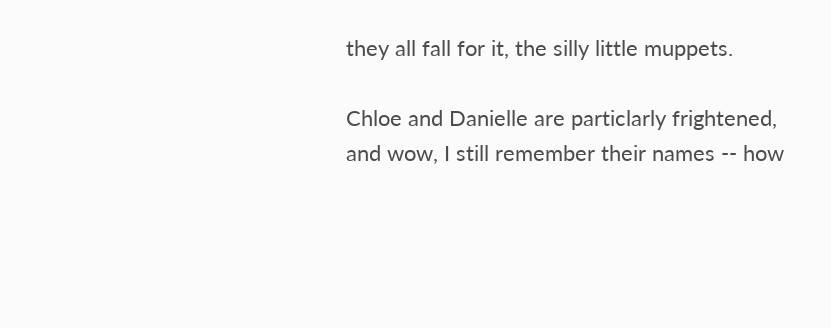they all fall for it, the silly little muppets.

Chloe and Danielle are particlarly frightened,
and wow, I still remember their names -- how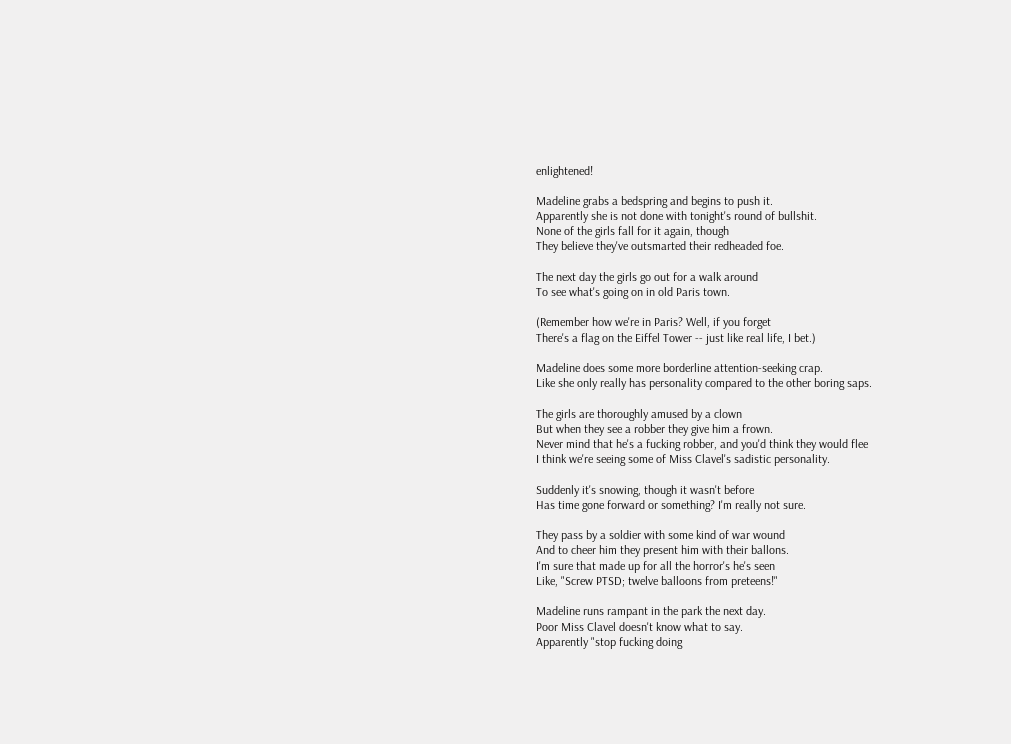enlightened!

Madeline grabs a bedspring and begins to push it.
Apparently she is not done with tonight's round of bullshit.
None of the girls fall for it again, though
They believe they've outsmarted their redheaded foe.

The next day the girls go out for a walk around
To see what's going on in old Paris town.

(Remember how we're in Paris? Well, if you forget
There's a flag on the Eiffel Tower -- just like real life, I bet.)

Madeline does some more borderline attention-seeking crap.
Like she only really has personality compared to the other boring saps.

The girls are thoroughly amused by a clown
But when they see a robber they give him a frown.
Never mind that he's a fucking robber, and you'd think they would flee
I think we're seeing some of Miss Clavel's sadistic personality.

Suddenly it's snowing, though it wasn't before
Has time gone forward or something? I'm really not sure.

They pass by a soldier with some kind of war wound
And to cheer him they present him with their ballons.
I'm sure that made up for all the horror's he's seen
Like, "Screw PTSD; twelve balloons from preteens!"

Madeline runs rampant in the park the next day.
Poor Miss Clavel doesn't know what to say.
Apparently "stop fucking doing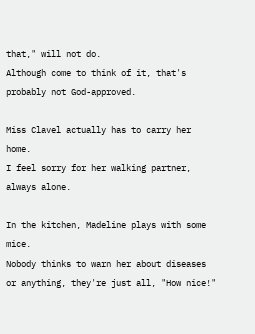that," will not do.
Although come to think of it, that's probably not God-approved.

Miss Clavel actually has to carry her home.
I feel sorry for her walking partner, always alone.

In the kitchen, Madeline plays with some mice.
Nobody thinks to warn her about diseases or anything, they're just all, "How nice!"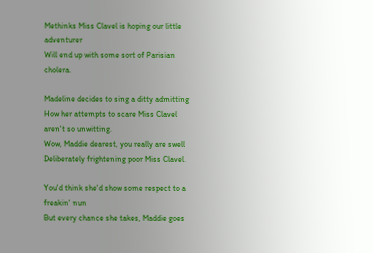Methinks Miss Clavel is hoping our little adventurer
Will end up with some sort of Parisian cholera.

Madeline decides to sing a ditty admitting
How her attempts to scare Miss Clavel aren't so unwitting.
Wow, Maddie dearest, you really are swell
Deliberately frightening poor Miss Clavel.

You'd think she'd show some respect to a freakin' nun
But every chance she takes, Maddie goes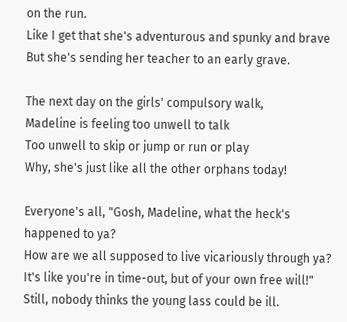on the run.
Like I get that she's adventurous and spunky and brave
But she's sending her teacher to an early grave.

The next day on the girls' compulsory walk,
Madeline is feeling too unwell to talk
Too unwell to skip or jump or run or play
Why, she's just like all the other orphans today!

Everyone's all, "Gosh, Madeline, what the heck's happened to ya?
How are we all supposed to live vicariously through ya?
It's like you're in time-out, but of your own free will!"
Still, nobody thinks the young lass could be ill.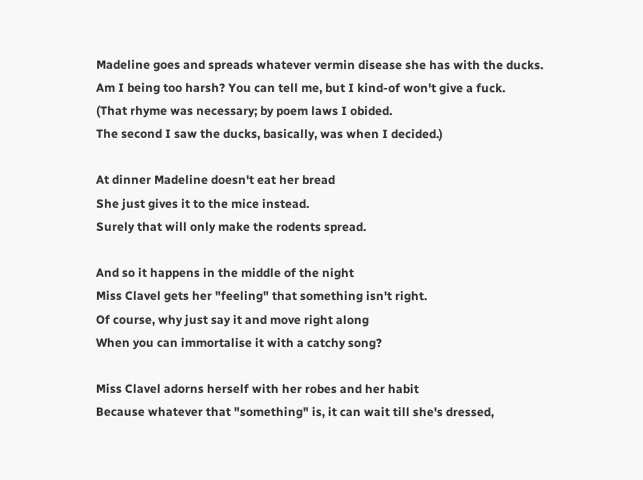Madeline goes and spreads whatever vermin disease she has with the ducks.
Am I being too harsh? You can tell me, but I kind-of won't give a fuck.
(That rhyme was necessary; by poem laws I obided.
The second I saw the ducks, basically, was when I decided.)

At dinner Madeline doesn't eat her bread
She just gives it to the mice instead.
Surely that will only make the rodents spread.

And so it happens in the middle of the night
Miss Clavel gets her "feeling" that something isn't right.
Of course, why just say it and move right along
When you can immortalise it with a catchy song?

Miss Clavel adorns herself with her robes and her habit
Because whatever that "something" is, it can wait till she's dressed,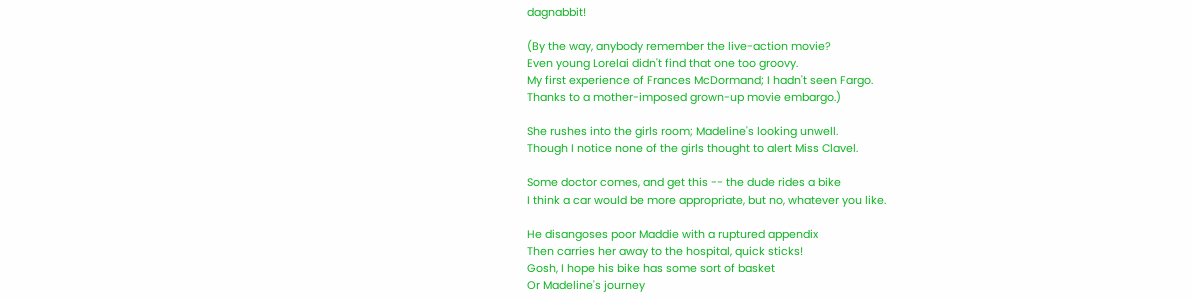dagnabbit!

(By the way, anybody remember the live-action movie?
Even young Lorelai didn't find that one too groovy.
My first experience of Frances McDormand; I hadn't seen Fargo.
Thanks to a mother-imposed grown-up movie embargo.)

She rushes into the girls room; Madeline's looking unwell.
Though I notice none of the girls thought to alert Miss Clavel.

Some doctor comes, and get this -- the dude rides a bike
I think a car would be more appropriate, but no, whatever you like.

He disangoses poor Maddie with a ruptured appendix
Then carries her away to the hospital, quick sticks!
Gosh, I hope his bike has some sort of basket
Or Madeline's journey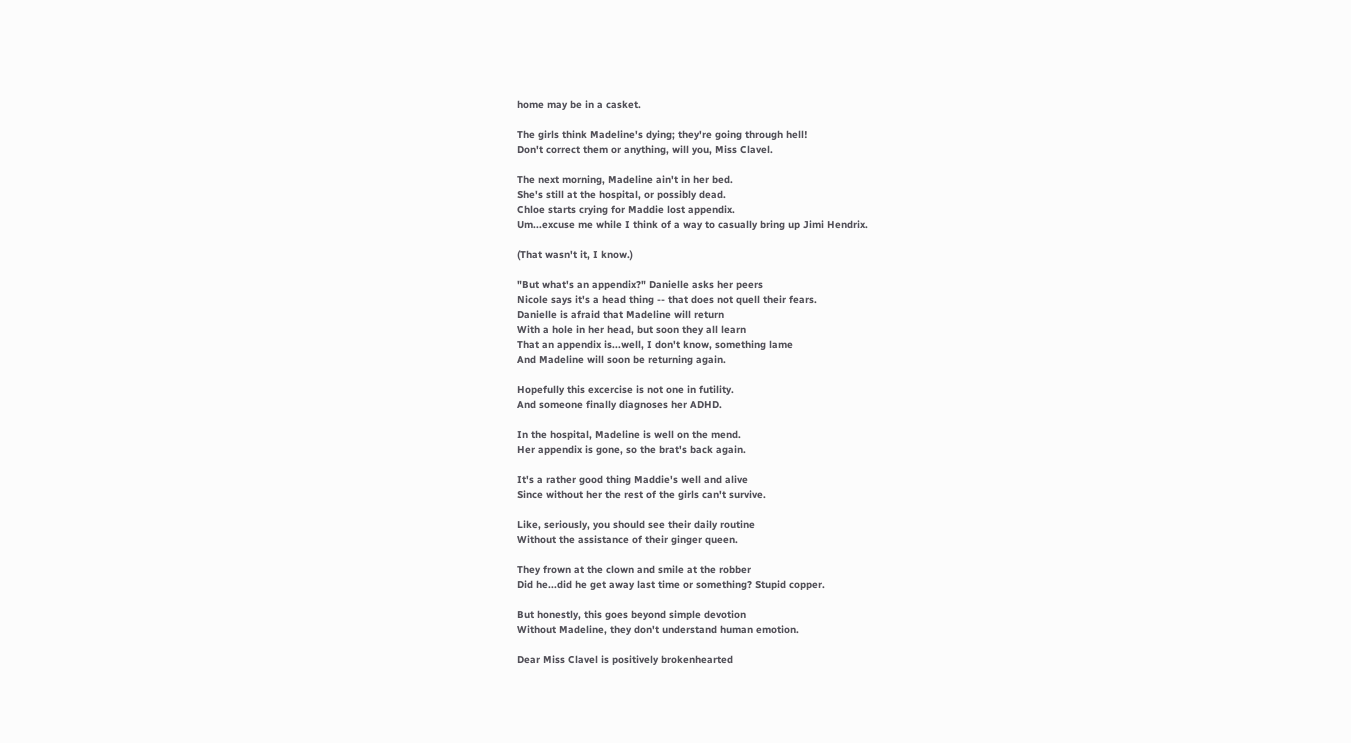home may be in a casket.

The girls think Madeline's dying; they're going through hell!
Don't correct them or anything, will you, Miss Clavel.

The next morning, Madeline ain't in her bed.
She's still at the hospital, or possibly dead.
Chloe starts crying for Maddie lost appendix.
Um...excuse me while I think of a way to casually bring up Jimi Hendrix.

(That wasn't it, I know.)

"But what's an appendix?" Danielle asks her peers
Nicole says it's a head thing -- that does not quell their fears.
Danielle is afraid that Madeline will return
With a hole in her head, but soon they all learn
That an appendix is...well, I don't know, something lame
And Madeline will soon be returning again.

Hopefully this excercise is not one in futility.
And someone finally diagnoses her ADHD.

In the hospital, Madeline is well on the mend.
Her appendix is gone, so the brat's back again.

It's a rather good thing Maddie's well and alive
Since without her the rest of the girls can't survive.

Like, seriously, you should see their daily routine
Without the assistance of their ginger queen.

They frown at the clown and smile at the robber
Did he...did he get away last time or something? Stupid copper.

But honestly, this goes beyond simple devotion
Without Madeline, they don't understand human emotion.

Dear Miss Clavel is positively brokenhearted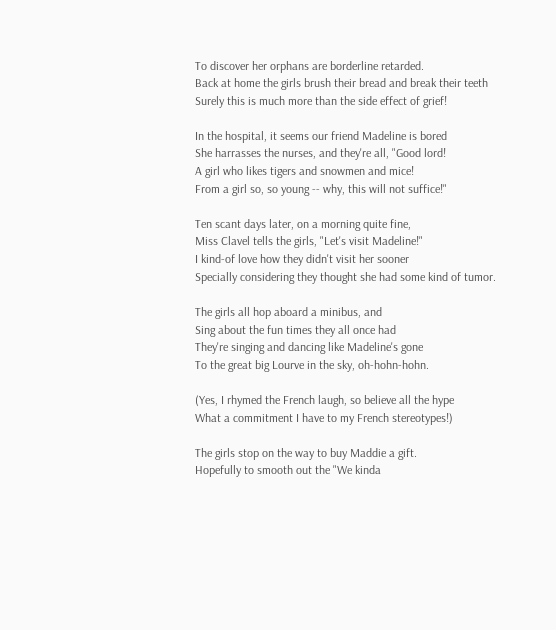To discover her orphans are borderline retarded.
Back at home the girls brush their bread and break their teeth
Surely this is much more than the side effect of grief!

In the hospital, it seems our friend Madeline is bored
She harrasses the nurses, and they're all, "Good lord!
A girl who likes tigers and snowmen and mice!
From a girl so, so young -- why, this will not suffice!"

Ten scant days later, on a morning quite fine,
Miss Clavel tells the girls, "Let's visit Madeline!"
I kind-of love how they didn't visit her sooner
Specially considering they thought she had some kind of tumor.

The girls all hop aboard a minibus, and
Sing about the fun times they all once had
They're singing and dancing like Madeline's gone
To the great big Lourve in the sky, oh-hohn-hohn.

(Yes, I rhymed the French laugh, so believe all the hype
What a commitment I have to my French stereotypes!)

The girls stop on the way to buy Maddie a gift.
Hopefully to smooth out the "We kinda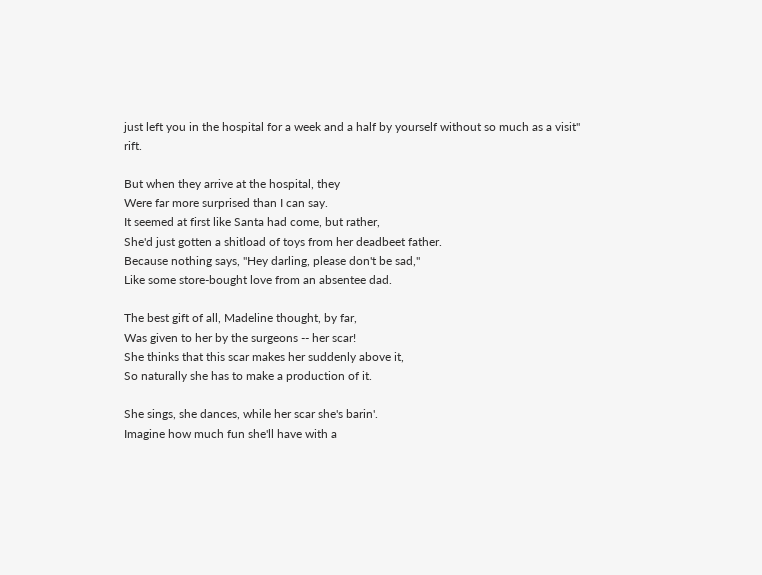just left you in the hospital for a week and a half by yourself without so much as a visit" rift.

But when they arrive at the hospital, they
Were far more surprised than I can say.
It seemed at first like Santa had come, but rather,
She'd just gotten a shitload of toys from her deadbeet father.
Because nothing says, "Hey darling, please don't be sad,"
Like some store-bought love from an absentee dad.

The best gift of all, Madeline thought, by far,
Was given to her by the surgeons -- her scar!
She thinks that this scar makes her suddenly above it,
So naturally she has to make a production of it.

She sings, she dances, while her scar she's barin'.
Imagine how much fun she'll have with a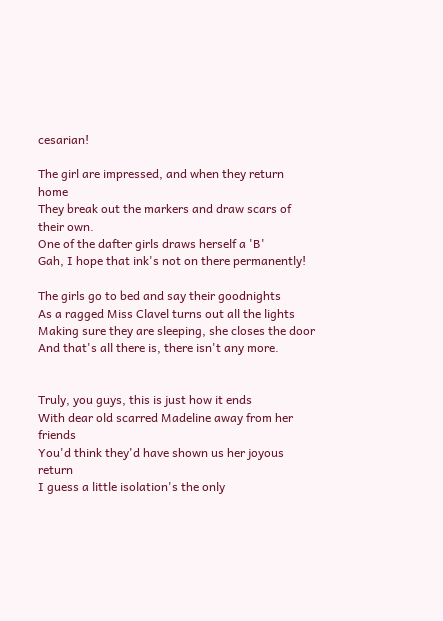cesarian!

The girl are impressed, and when they return home
They break out the markers and draw scars of their own.
One of the dafter girls draws herself a 'B'
Gah, I hope that ink's not on there permanently!

The girls go to bed and say their goodnights
As a ragged Miss Clavel turns out all the lights
Making sure they are sleeping, she closes the door
And that's all there is, there isn't any more.


Truly, you guys, this is just how it ends
With dear old scarred Madeline away from her friends
You'd think they'd have shown us her joyous return
I guess a little isolation's the only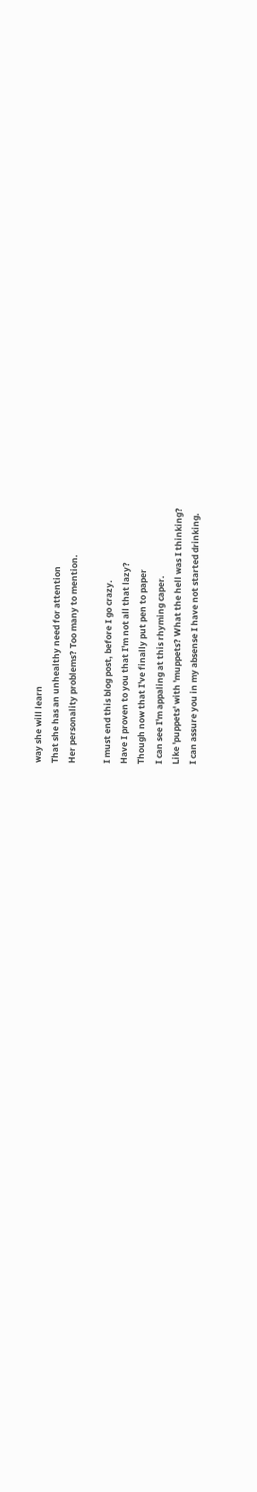way she will learn
That she has an unhealthy need for attention
Her personality problems? Too many to mention.

I must end this blog post, before I go crazy.
Have I proven to you that I'm not all that lazy?
Though now that I've finally put pen to paper
I can see I'm appaling at this rhyming caper.
Like 'puppets' with 'muppets? What the hell was I thinking?
I can assure you in my absense I have not started drinking.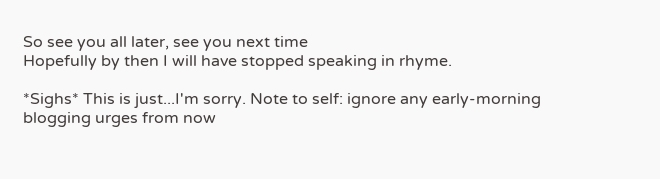So see you all later, see you next time
Hopefully by then I will have stopped speaking in rhyme.

*Sighs* This is just...I'm sorry. Note to self: ignore any early-morning blogging urges from now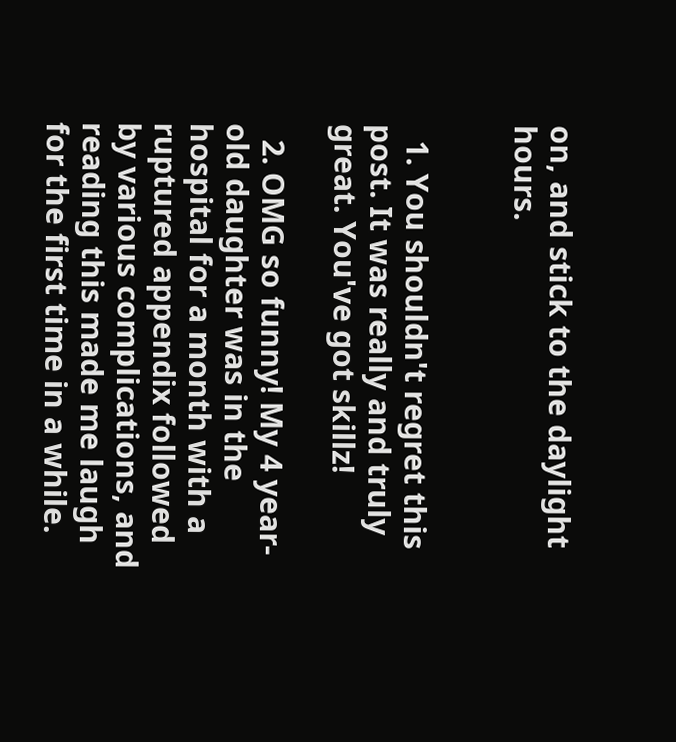on, and stick to the daylight hours.


  1. You shouldn't regret this post. It was really and truly great. You've got skillz!

  2. OMG so funny! My 4 year-old daughter was in the hospital for a month with a ruptured appendix followed by various complications, and reading this made me laugh for the first time in a while.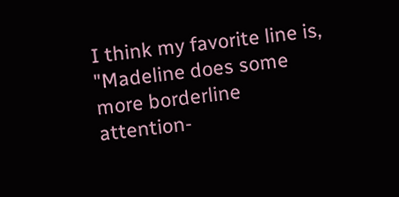I think my favorite line is, "Madeline does some more borderline attention-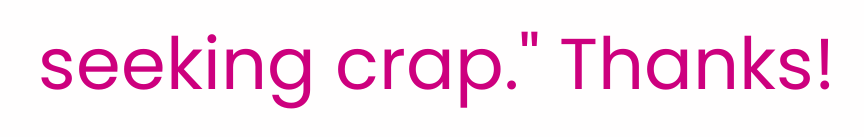seeking crap." Thanks!